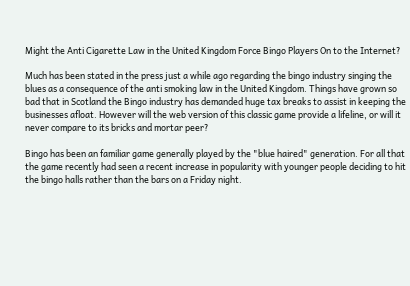Might the Anti Cigarette Law in the United Kingdom Force Bingo Players On to the Internet?

Much has been stated in the press just a while ago regarding the bingo industry singing the blues as a consequence of the anti smoking law in the United Kingdom. Things have grown so bad that in Scotland the Bingo industry has demanded huge tax breaks to assist in keeping the businesses afloat. However will the web version of this classic game provide a lifeline, or will it never compare to its bricks and mortar peer?

Bingo has been an familiar game generally played by the "blue haired" generation. For all that the game recently had seen a recent increase in popularity with younger people deciding to hit the bingo halls rather than the bars on a Friday night.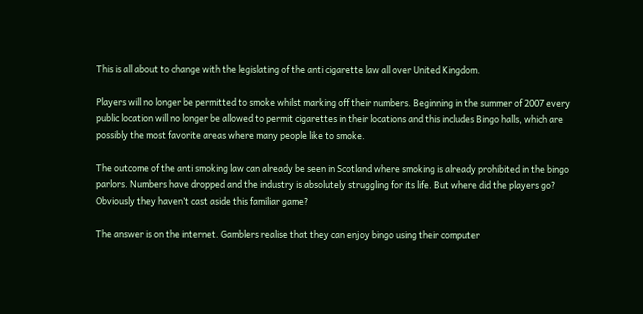This is all about to change with the legislating of the anti cigarette law all over United Kingdom.

Players will no longer be permitted to smoke whilst marking off their numbers. Beginning in the summer of 2007 every public location will no longer be allowed to permit cigarettes in their locations and this includes Bingo halls, which are possibly the most favorite areas where many people like to smoke.

The outcome of the anti smoking law can already be seen in Scotland where smoking is already prohibited in the bingo parlors. Numbers have dropped and the industry is absolutely struggling for its life. But where did the players go? Obviously they haven’t cast aside this familiar game?

The answer is on the internet. Gamblers realise that they can enjoy bingo using their computer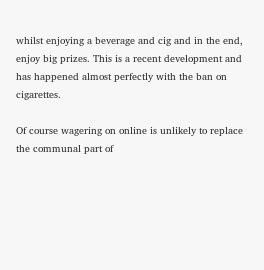whilst enjoying a beverage and cig and in the end, enjoy big prizes. This is a recent development and has happened almost perfectly with the ban on cigarettes.

Of course wagering on online is unlikely to replace the communal part of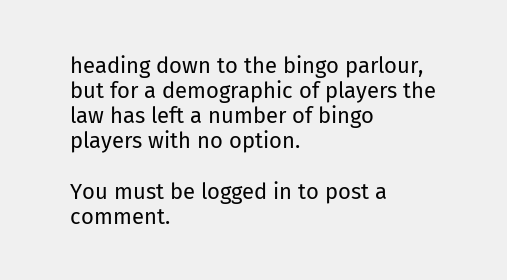heading down to the bingo parlour, but for a demographic of players the law has left a number of bingo players with no option.

You must be logged in to post a comment.